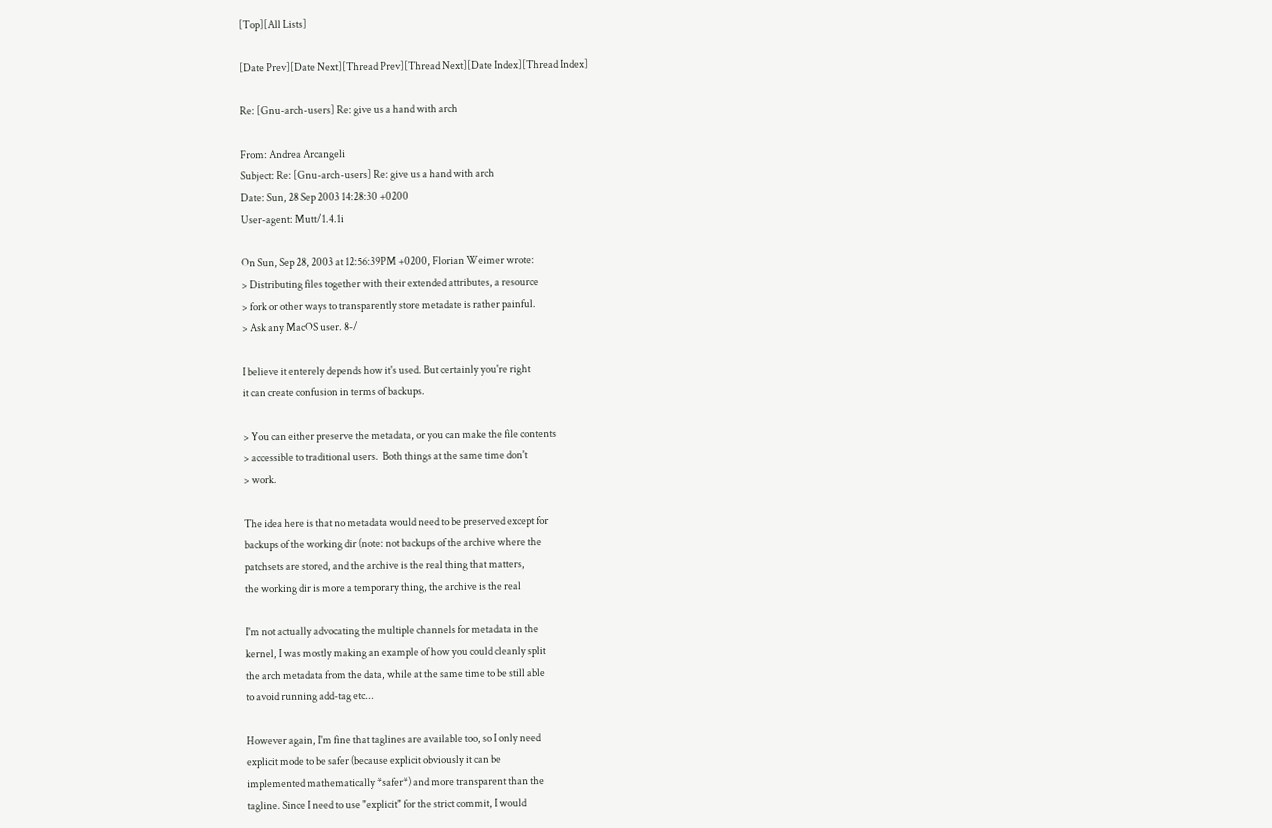[Top][All Lists]

[Date Prev][Date Next][Thread Prev][Thread Next][Date Index][Thread Index]

Re: [Gnu-arch-users] Re: give us a hand with arch

From: Andrea Arcangeli
Subject: Re: [Gnu-arch-users] Re: give us a hand with arch
Date: Sun, 28 Sep 2003 14:28:30 +0200
User-agent: Mutt/1.4.1i

On Sun, Sep 28, 2003 at 12:56:39PM +0200, Florian Weimer wrote:
> Distributing files together with their extended attributes, a resource
> fork or other ways to transparently store metadate is rather painful.
> Ask any MacOS user. 8-/

I believe it enterely depends how it's used. But certainly you're right
it can create confusion in terms of backups.

> You can either preserve the metadata, or you can make the file contents
> accessible to traditional users.  Both things at the same time don't
> work.

The idea here is that no metadata would need to be preserved except for
backups of the working dir (note: not backups of the archive where the
patchsets are stored, and the archive is the real thing that matters,
the working dir is more a temporary thing, the archive is the real

I'm not actually advocating the multiple channels for metadata in the
kernel, I was mostly making an example of how you could cleanly split
the arch metadata from the data, while at the same time to be still able
to avoid running add-tag etc...

However again, I'm fine that taglines are available too, so I only need
explicit mode to be safer (because explicit obviously it can be
implemented mathematically *safer*) and more transparent than the
tagline. Since I need to use "explicit" for the strict commit, I would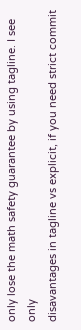only lose the math safety guarantee by using tagline. I see only
disavantages in tagline vs explicit, if you need strict commit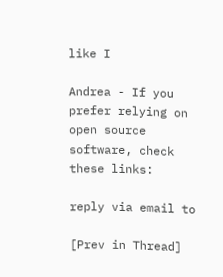like I

Andrea - If you prefer relying on open source software, check these links:

reply via email to

[Prev in Thread]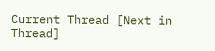Current Thread [Next in Thread]